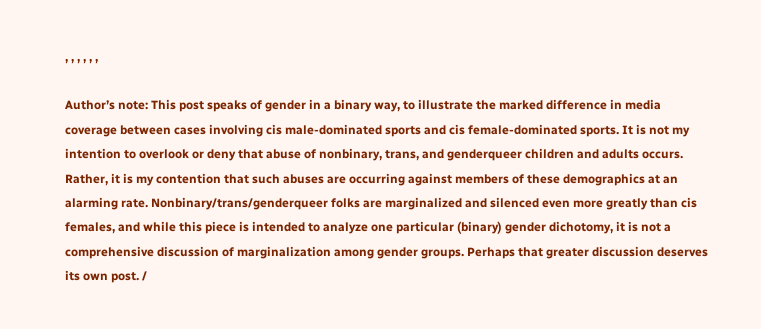, , , , , ,

Author’s note: This post speaks of gender in a binary way, to illustrate the marked difference in media coverage between cases involving cis male-dominated sports and cis female-dominated sports. It is not my intention to overlook or deny that abuse of nonbinary, trans, and genderqueer children and adults occurs. Rather, it is my contention that such abuses are occurring against members of these demographics at an alarming rate. Nonbinary/trans/genderqueer folks are marginalized and silenced even more greatly than cis females, and while this piece is intended to analyze one particular (binary) gender dichotomy, it is not a comprehensive discussion of marginalization among gender groups. Perhaps that greater discussion deserves its own post. /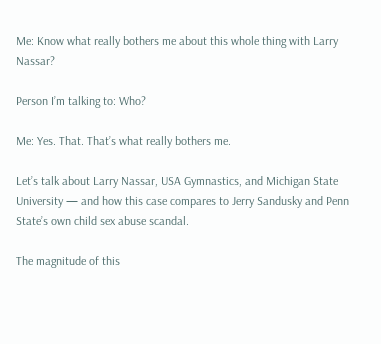Me: Know what really bothers me about this whole thing with Larry Nassar?

Person I’m talking to: Who?

Me: Yes. That. That’s what really bothers me.

Let’s talk about Larry Nassar, USA Gymnastics, and Michigan State University — and how this case compares to Jerry Sandusky and Penn State’s own child sex abuse scandal.

The magnitude of this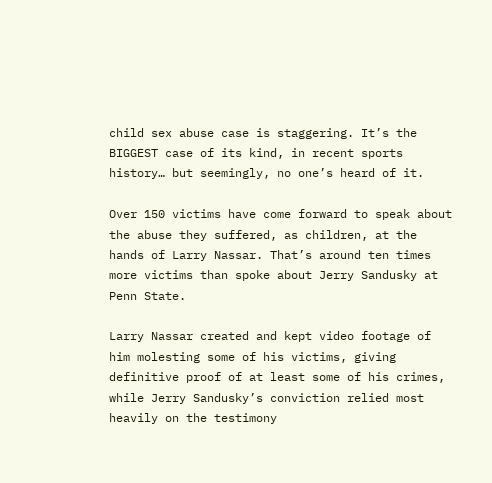child sex abuse case is staggering. It’s the BIGGEST case of its kind, in recent sports history… but seemingly, no one’s heard of it.

Over 150 victims have come forward to speak about the abuse they suffered, as children, at the hands of Larry Nassar. That’s around ten times more victims than spoke about Jerry Sandusky at Penn State.

Larry Nassar created and kept video footage of him molesting some of his victims, giving definitive proof of at least some of his crimes, while Jerry Sandusky’s conviction relied most heavily on the testimony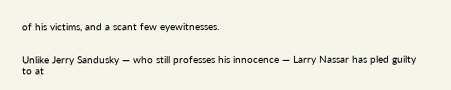of his victims, and a scant few eyewitnesses.


Unlike Jerry Sandusky — who still professes his innocence — Larry Nassar has pled guilty to at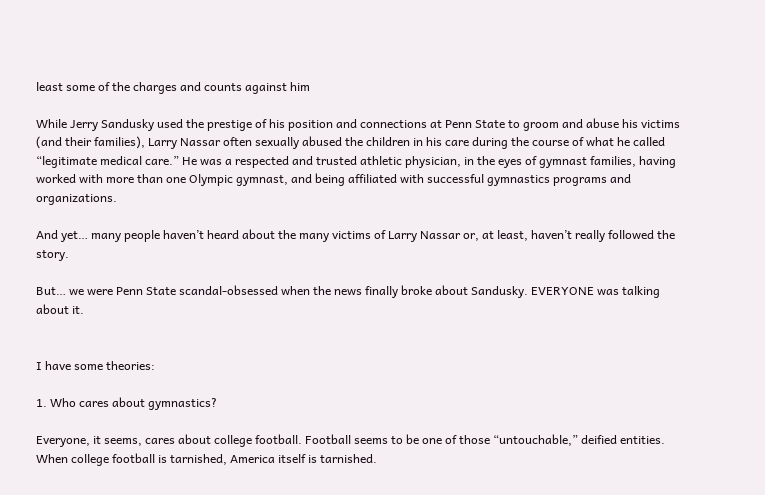least some of the charges and counts against him

While Jerry Sandusky used the prestige of his position and connections at Penn State to groom and abuse his victims (and their families), Larry Nassar often sexually abused the children in his care during the course of what he called “legitimate medical care.” He was a respected and trusted athletic physician, in the eyes of gymnast families, having worked with more than one Olympic gymnast, and being affiliated with successful gymnastics programs and organizations.

And yet… many people haven’t heard about the many victims of Larry Nassar or, at least, haven’t really followed the story.

But… we were Penn State scandal-obsessed when the news finally broke about Sandusky. EVERYONE was talking about it.


I have some theories:

1. Who cares about gymnastics?

Everyone, it seems, cares about college football. Football seems to be one of those “untouchable,” deified entities. When college football is tarnished, America itself is tarnished.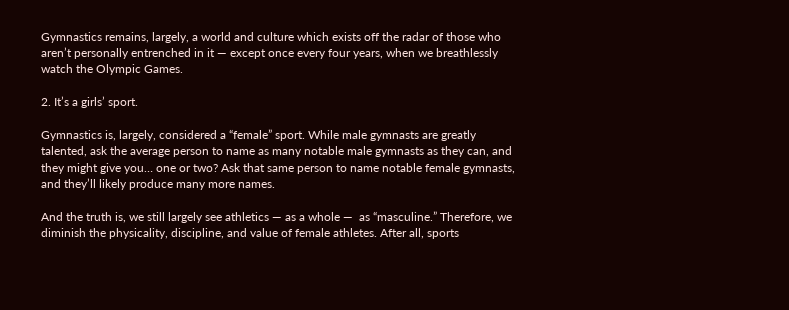Gymnastics remains, largely, a world and culture which exists off the radar of those who aren’t personally entrenched in it — except once every four years, when we breathlessly watch the Olympic Games.

2. It’s a girls’ sport.

Gymnastics is, largely, considered a “female” sport. While male gymnasts are greatly talented, ask the average person to name as many notable male gymnasts as they can, and they might give you… one or two? Ask that same person to name notable female gymnasts, and they’ll likely produce many more names.

And the truth is, we still largely see athletics — as a whole —  as “masculine.” Therefore, we diminish the physicality, discipline, and value of female athletes. After all, sports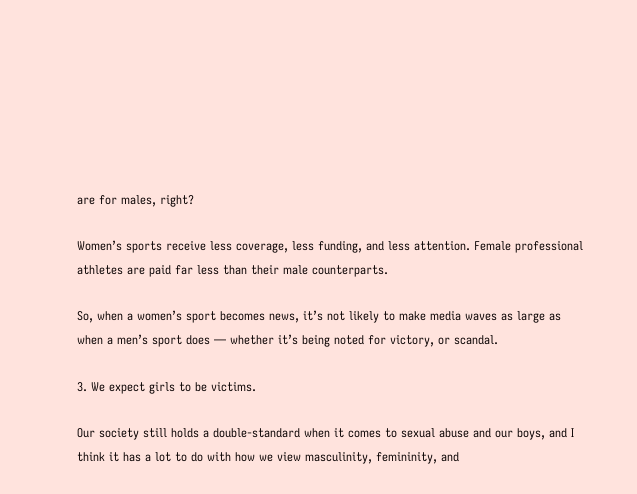are for males, right?

Women’s sports receive less coverage, less funding, and less attention. Female professional athletes are paid far less than their male counterparts.

So, when a women’s sport becomes news, it’s not likely to make media waves as large as when a men’s sport does — whether it’s being noted for victory, or scandal.

3. We expect girls to be victims.

Our society still holds a double-standard when it comes to sexual abuse and our boys, and I think it has a lot to do with how we view masculinity, femininity, and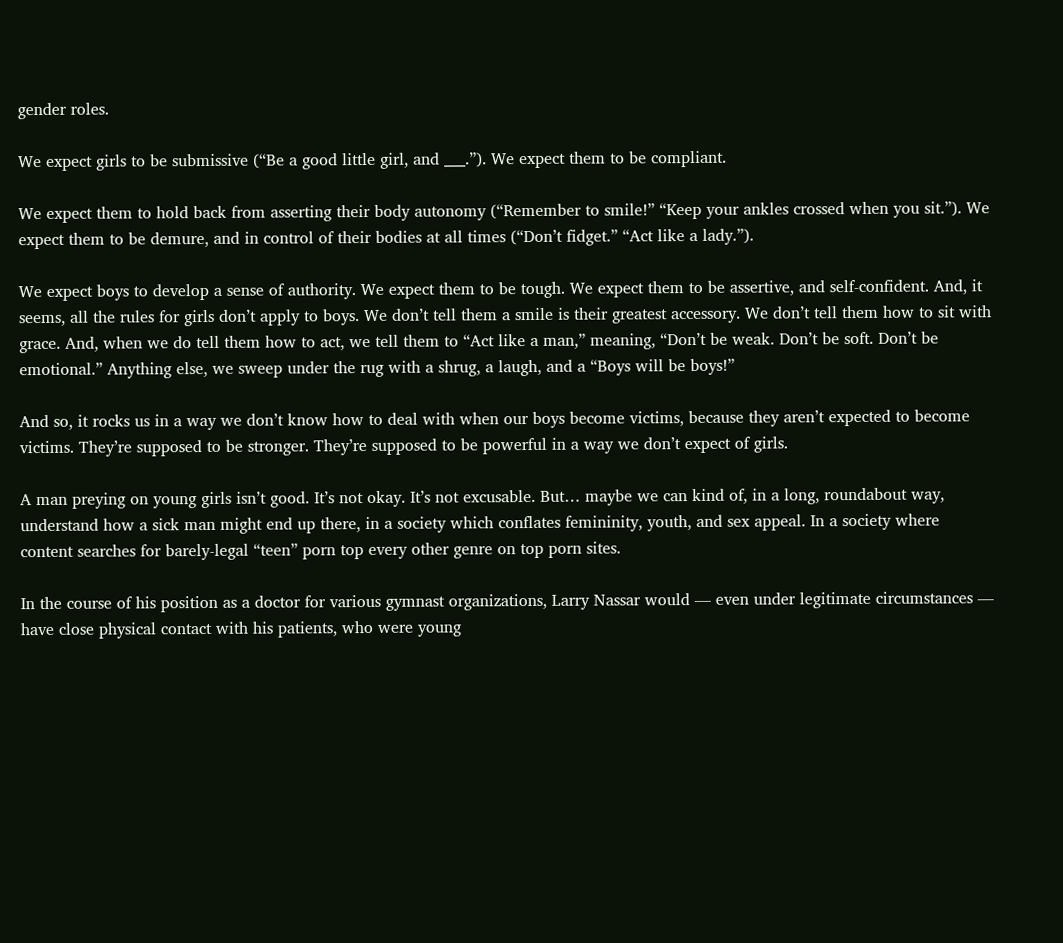gender roles.

We expect girls to be submissive (“Be a good little girl, and ___.”). We expect them to be compliant.

We expect them to hold back from asserting their body autonomy (“Remember to smile!” “Keep your ankles crossed when you sit.”). We expect them to be demure, and in control of their bodies at all times (“Don’t fidget.” “Act like a lady.”).

We expect boys to develop a sense of authority. We expect them to be tough. We expect them to be assertive, and self-confident. And, it seems, all the rules for girls don’t apply to boys. We don’t tell them a smile is their greatest accessory. We don’t tell them how to sit with grace. And, when we do tell them how to act, we tell them to “Act like a man,” meaning, “Don’t be weak. Don’t be soft. Don’t be emotional.” Anything else, we sweep under the rug with a shrug, a laugh, and a “Boys will be boys!”

And so, it rocks us in a way we don’t know how to deal with when our boys become victims, because they aren’t expected to become victims. They’re supposed to be stronger. They’re supposed to be powerful in a way we don’t expect of girls.

A man preying on young girls isn’t good. It’s not okay. It’s not excusable. But… maybe we can kind of, in a long, roundabout way, understand how a sick man might end up there, in a society which conflates femininity, youth, and sex appeal. In a society where content searches for barely-legal “teen” porn top every other genre on top porn sites.

In the course of his position as a doctor for various gymnast organizations, Larry Nassar would — even under legitimate circumstances — have close physical contact with his patients, who were young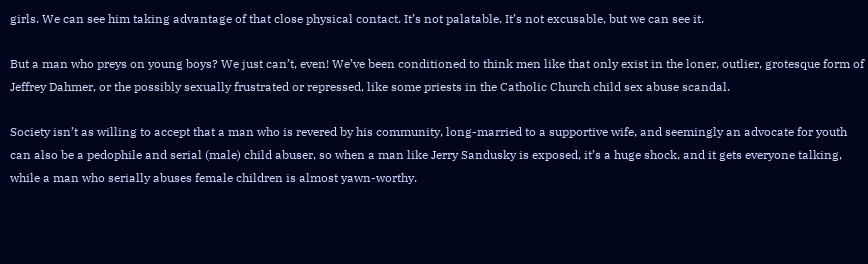girls. We can see him taking advantage of that close physical contact. It’s not palatable. It’s not excusable, but we can see it.

But a man who preys on young boys? We just can’t, even! We’ve been conditioned to think men like that only exist in the loner, outlier, grotesque form of Jeffrey Dahmer, or the possibly sexually frustrated or repressed, like some priests in the Catholic Church child sex abuse scandal.

Society isn’t as willing to accept that a man who is revered by his community, long-married to a supportive wife, and seemingly an advocate for youth can also be a pedophile and serial (male) child abuser, so when a man like Jerry Sandusky is exposed, it’s a huge shock, and it gets everyone talking, while a man who serially abuses female children is almost yawn-worthy.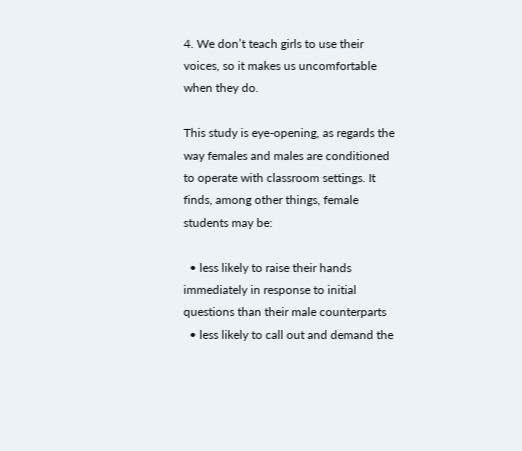4. We don’t teach girls to use their voices, so it makes us uncomfortable when they do.

This study is eye-opening, as regards the way females and males are conditioned to operate with classroom settings. It finds, among other things, female students may be:

  • less likely to raise their hands immediately in response to initial questions than their male counterparts
  • less likely to call out and demand the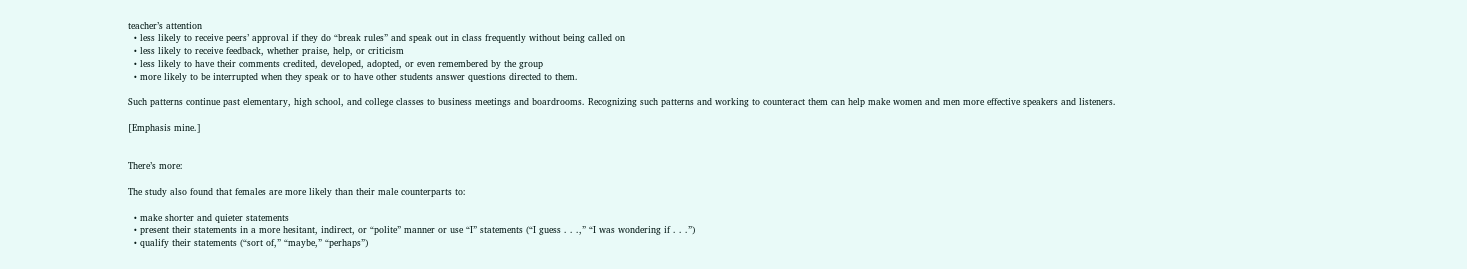teacher’s attention
  • less likely to receive peers’ approval if they do “break rules” and speak out in class frequently without being called on
  • less likely to receive feedback, whether praise, help, or criticism
  • less likely to have their comments credited, developed, adopted, or even remembered by the group
  • more likely to be interrupted when they speak or to have other students answer questions directed to them.

Such patterns continue past elementary, high school, and college classes to business meetings and boardrooms. Recognizing such patterns and working to counteract them can help make women and men more effective speakers and listeners.

[Emphasis mine.]


There’s more:

The study also found that females are more likely than their male counterparts to:

  • make shorter and quieter statements
  • present their statements in a more hesitant, indirect, or “polite” manner or use “I” statements (“I guess . . .,” “I was wondering if . . .”)
  • qualify their statements (“sort of,” “maybe,” “perhaps”)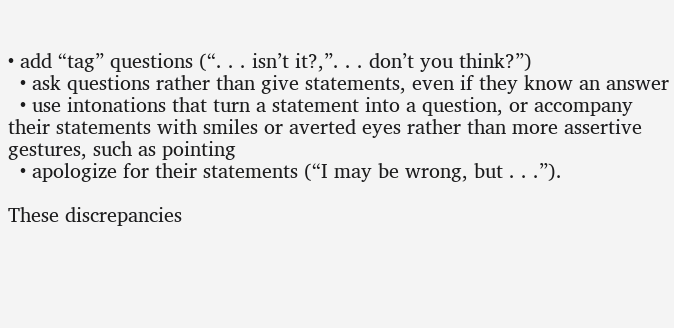• add “tag” questions (“. . . isn’t it?,”. . . don’t you think?”)
  • ask questions rather than give statements, even if they know an answer
  • use intonations that turn a statement into a question, or accompany their statements with smiles or averted eyes rather than more assertive gestures, such as pointing
  • apologize for their statements (“I may be wrong, but . . .”).

These discrepancies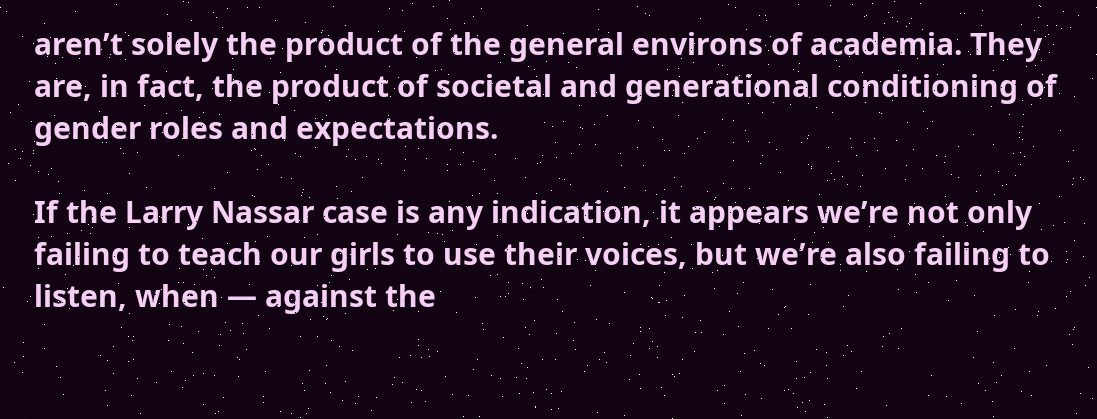aren’t solely the product of the general environs of academia. They are, in fact, the product of societal and generational conditioning of gender roles and expectations.

If the Larry Nassar case is any indication, it appears we’re not only failing to teach our girls to use their voices, but we’re also failing to listen, when — against the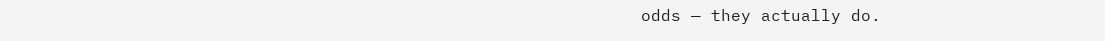odds — they actually do.